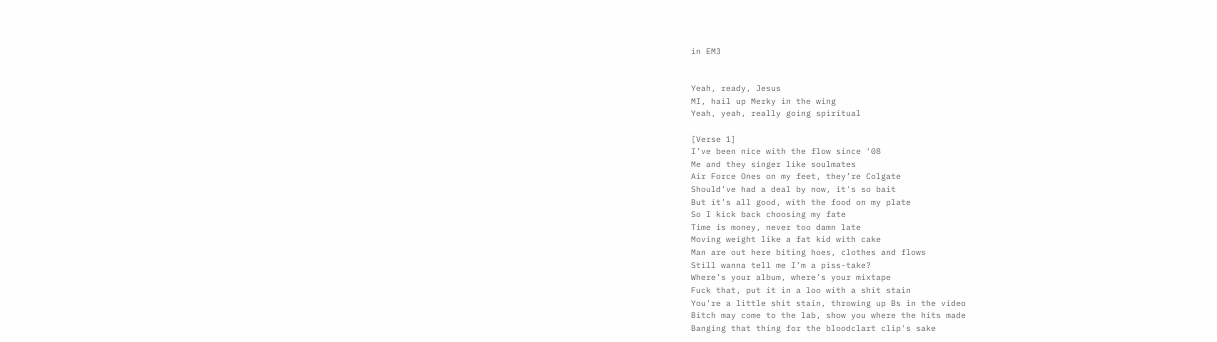in EM3


Yeah, ready, Jesus
MI, hail up Merky in the wing
Yeah, yeah, really going spiritual

[Verse 1]
I’ve been nice with the flow since ‘08
Me and they singer like soulmates
Air Force Ones on my feet, they’re Colgate
Should’ve had a deal by now, it's so bait
But it’s all good, with the food on my plate
So I kick back choosing my fate
Time is money, never too damn late
Moving weight like a fat kid with cake
Man are out here biting hoes, clothes and flows
Still wanna tell me I’m a piss-take?
Where’s your album, where’s your mixtape
Fuck that, put it in a loo with a shit stain
You’re a little shit stain, throwing up Bs in the video
Bitch may come to the lab, show you where the hits made
Banging that thing for the bloodclart clip's sake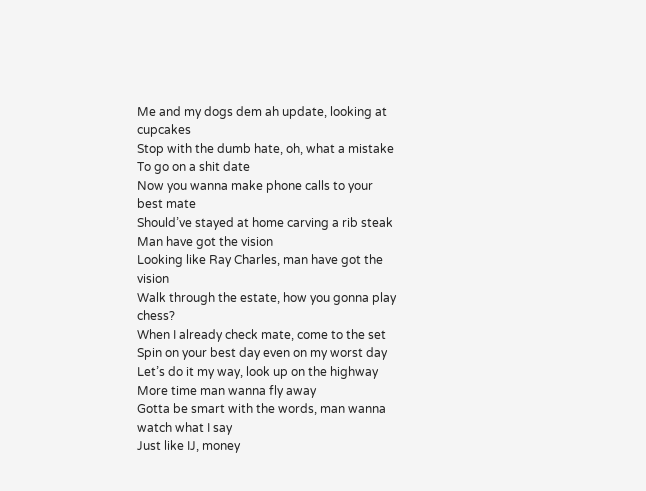Me and my dogs dem ah update, looking at cupcakes
Stop with the dumb hate, oh, what a mistake
To go on a shit date
Now you wanna make phone calls to your best mate
Should’ve stayed at home carving a rib steak
Man have got the vision
Looking like Ray Charles, man have got the vision
Walk through the estate, how you gonna play chess?
When I already check mate, come to the set
Spin on your best day even on my worst day
Let’s do it my way, look up on the highway
More time man wanna fly away
Gotta be smart with the words, man wanna watch what I say
Just like IJ, money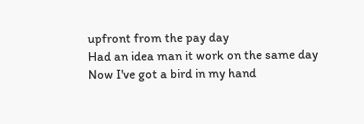upfront from the pay day
Had an idea man it work on the same day
Now I've got a bird in my hand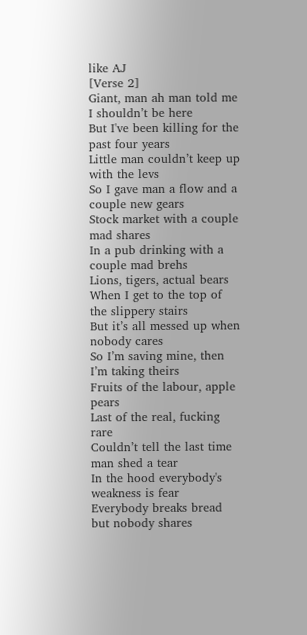like AJ
[Verse 2]
Giant, man ah man told me I shouldn’t be here
But I've been killing for the past four years
Little man couldn’t keep up with the levs
So I gave man a flow and a couple new gears
Stock market with a couple mad shares
In a pub drinking with a couple mad brehs
Lions, tigers, actual bears
When I get to the top of the slippery stairs
But it’s all messed up when nobody cares
So I’m saving mine, then I’m taking theirs
Fruits of the labour, apple pears
Last of the real, fucking rare
Couldn’t tell the last time man shed a tear
In the hood everybody's weakness is fear
Everybody breaks bread but nobody shares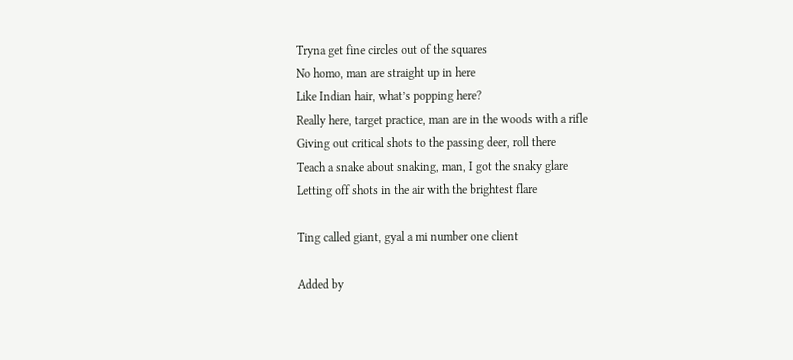Tryna get fine circles out of the squares
No homo, man are straight up in here
Like Indian hair, what’s popping here?
Really here, target practice, man are in the woods with a rifle
Giving out critical shots to the passing deer, roll there
Teach a snake about snaking, man, I got the snaky glare
Letting off shots in the air with the brightest flare

Ting called giant, gyal a mi number one client

Added by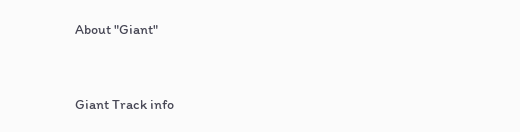About "Giant"


Giant Track info